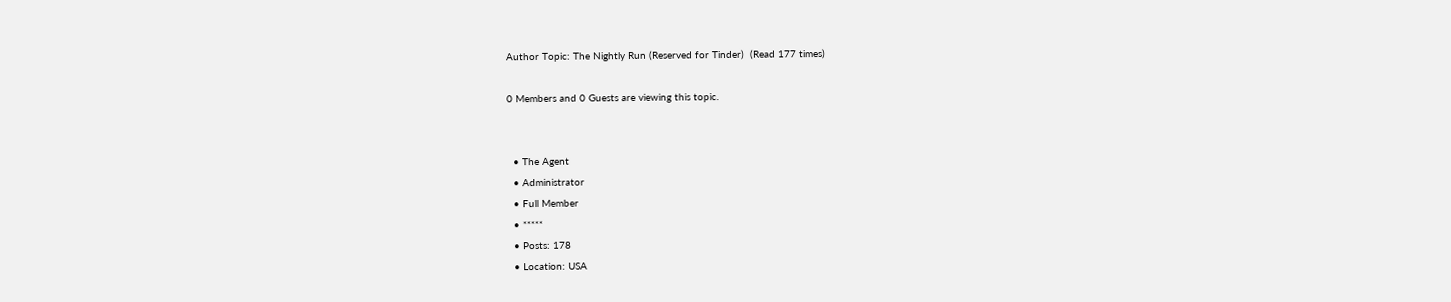Author Topic: The Nightly Run (Reserved for Tinder)  (Read 177 times)

0 Members and 0 Guests are viewing this topic.


  • The Agent
  • Administrator
  • Full Member
  • *****
  • Posts: 178
  • Location: USA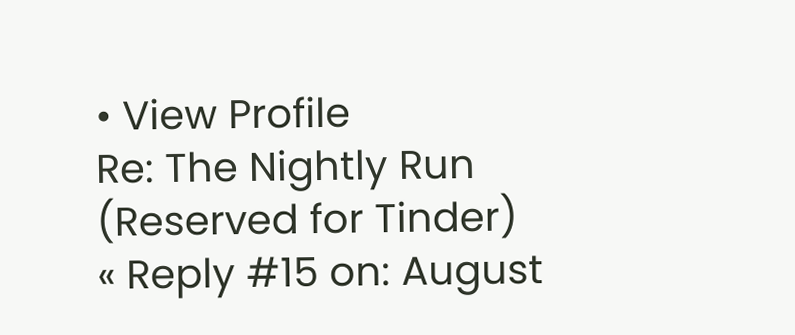• View Profile
Re: The Nightly Run (Reserved for Tinder)
« Reply #15 on: August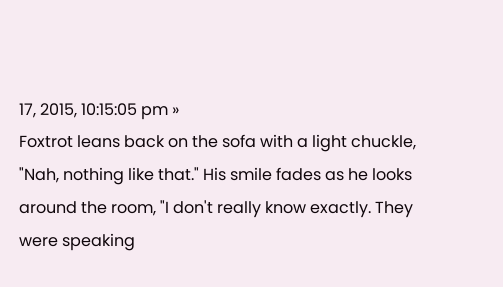17, 2015, 10:15:05 pm »
Foxtrot leans back on the sofa with a light chuckle, "Nah, nothing like that." His smile fades as he looks around the room, "I don't really know exactly. They were speaking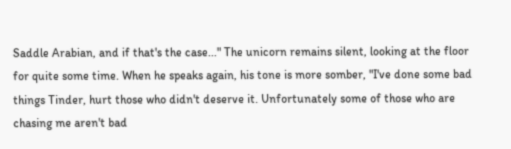Saddle Arabian, and if that's the case..." The unicorn remains silent, looking at the floor for quite some time. When he speaks again, his tone is more somber, "I've done some bad things Tinder, hurt those who didn't deserve it. Unfortunately some of those who are chasing me aren't bad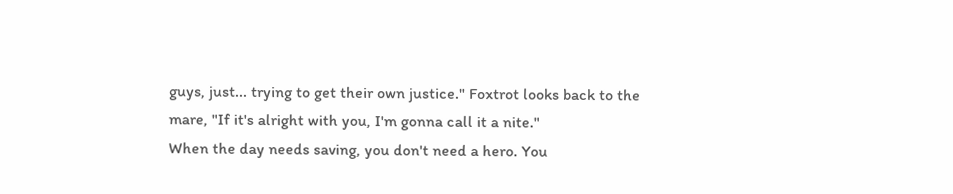guys, just... trying to get their own justice." Foxtrot looks back to the mare, "If it's alright with you, I'm gonna call it a nite."
When the day needs saving, you don't need a hero. You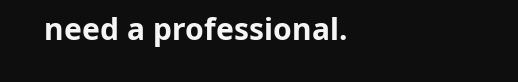need a professional.